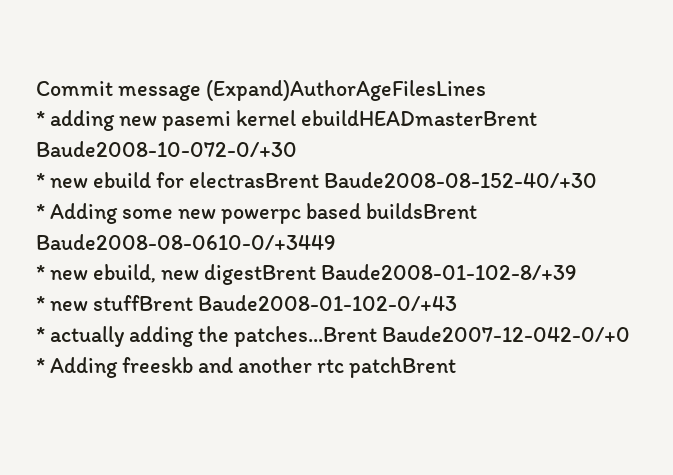Commit message (Expand)AuthorAgeFilesLines
* adding new pasemi kernel ebuildHEADmasterBrent Baude2008-10-072-0/+30
* new ebuild for electrasBrent Baude2008-08-152-40/+30
* Adding some new powerpc based buildsBrent Baude2008-08-0610-0/+3449
* new ebuild, new digestBrent Baude2008-01-102-8/+39
* new stuffBrent Baude2008-01-102-0/+43
* actually adding the patches...Brent Baude2007-12-042-0/+0
* Adding freeskb and another rtc patchBrent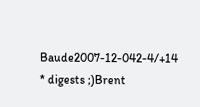Baude2007-12-042-4/+14
* digests ;)Brent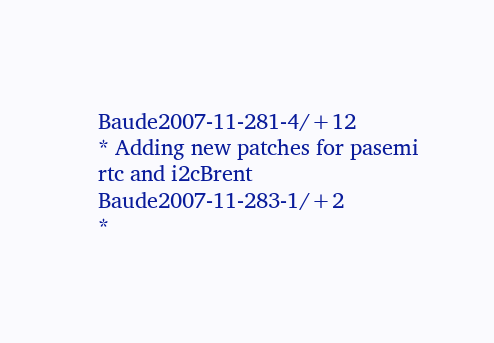Baude2007-11-281-4/+12
* Adding new patches for pasemi rtc and i2cBrent Baude2007-11-283-1/+2
*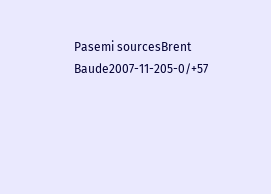Pasemi sourcesBrent Baude2007-11-205-0/+57